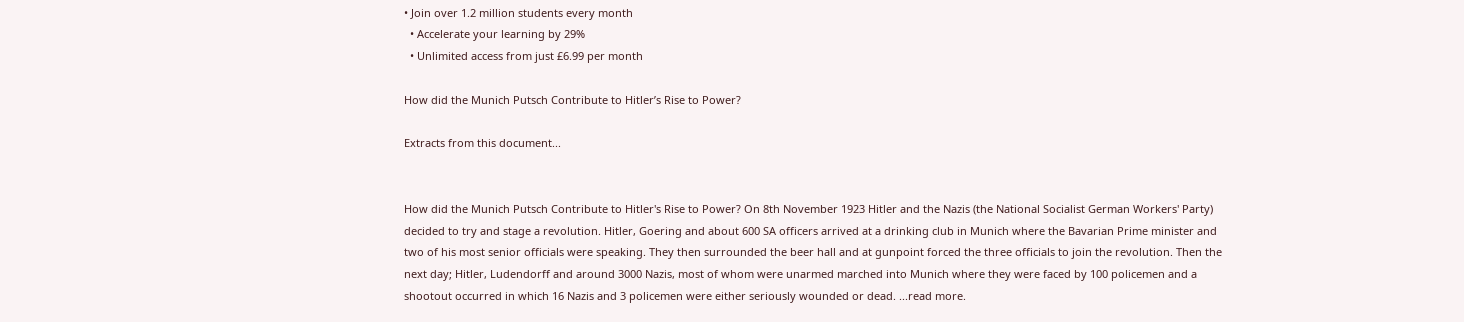• Join over 1.2 million students every month
  • Accelerate your learning by 29%
  • Unlimited access from just £6.99 per month

How did the Munich Putsch Contribute to Hitler’s Rise to Power?

Extracts from this document...


How did the Munich Putsch Contribute to Hitler's Rise to Power? On 8th November 1923 Hitler and the Nazis (the National Socialist German Workers' Party) decided to try and stage a revolution. Hitler, Goering and about 600 SA officers arrived at a drinking club in Munich where the Bavarian Prime minister and two of his most senior officials were speaking. They then surrounded the beer hall and at gunpoint forced the three officials to join the revolution. Then the next day; Hitler, Ludendorff and around 3000 Nazis, most of whom were unarmed marched into Munich where they were faced by 100 policemen and a shootout occurred in which 16 Nazis and 3 policemen were either seriously wounded or dead. ...read more.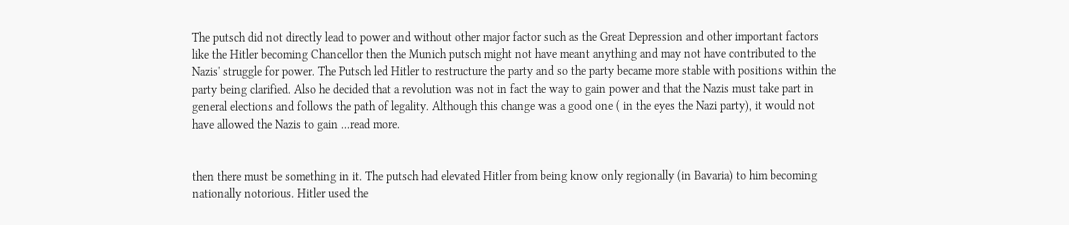The putsch did not directly lead to power and without other major factor such as the Great Depression and other important factors like the Hitler becoming Chancellor then the Munich putsch might not have meant anything and may not have contributed to the Nazis' struggle for power. The Putsch led Hitler to restructure the party and so the party became more stable with positions within the party being clarified. Also he decided that a revolution was not in fact the way to gain power and that the Nazis must take part in general elections and follows the path of legality. Although this change was a good one ( in the eyes the Nazi party), it would not have allowed the Nazis to gain ...read more.


then there must be something in it. The putsch had elevated Hitler from being know only regionally (in Bavaria) to him becoming nationally notorious. Hitler used the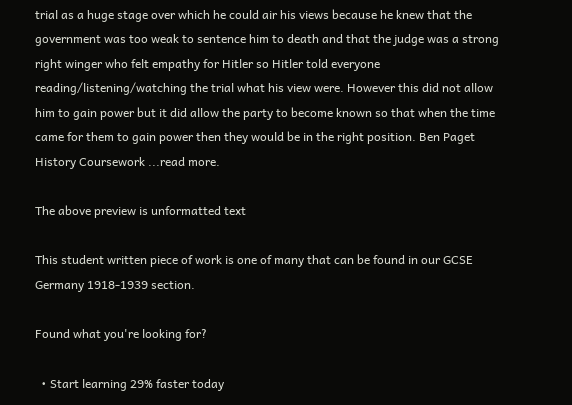trial as a huge stage over which he could air his views because he knew that the government was too weak to sentence him to death and that the judge was a strong right winger who felt empathy for Hitler so Hitler told everyone reading/listening/watching the trial what his view were. However this did not allow him to gain power but it did allow the party to become known so that when the time came for them to gain power then they would be in the right position. Ben Paget History Coursework ...read more.

The above preview is unformatted text

This student written piece of work is one of many that can be found in our GCSE Germany 1918-1939 section.

Found what you're looking for?

  • Start learning 29% faster today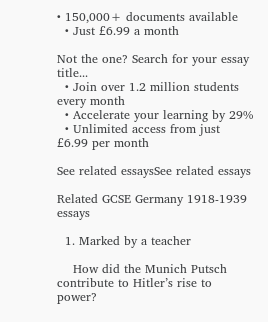• 150,000+ documents available
  • Just £6.99 a month

Not the one? Search for your essay title...
  • Join over 1.2 million students every month
  • Accelerate your learning by 29%
  • Unlimited access from just £6.99 per month

See related essaysSee related essays

Related GCSE Germany 1918-1939 essays

  1. Marked by a teacher

    How did the Munich Putsch contribute to Hitler’s rise to power?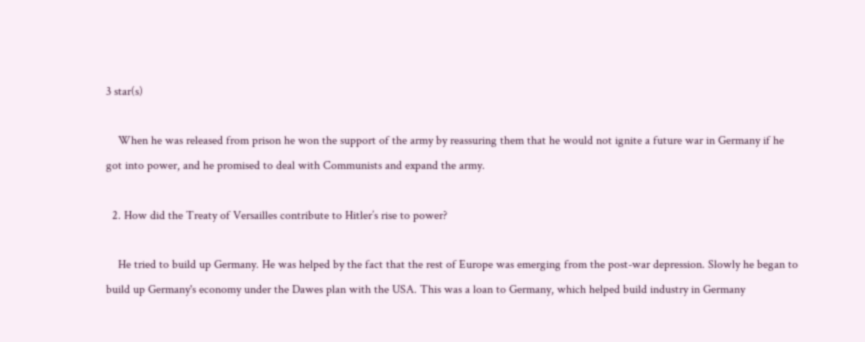3 star(s)

    When he was released from prison he won the support of the army by reassuring them that he would not ignite a future war in Germany if he got into power, and he promised to deal with Communists and expand the army.

  2. How did the Treaty of Versailles contribute to Hitler’s rise to power?

    He tried to build up Germany. He was helped by the fact that the rest of Europe was emerging from the post-war depression. Slowly he began to build up Germany's economy under the Dawes plan with the USA. This was a loan to Germany, which helped build industry in Germany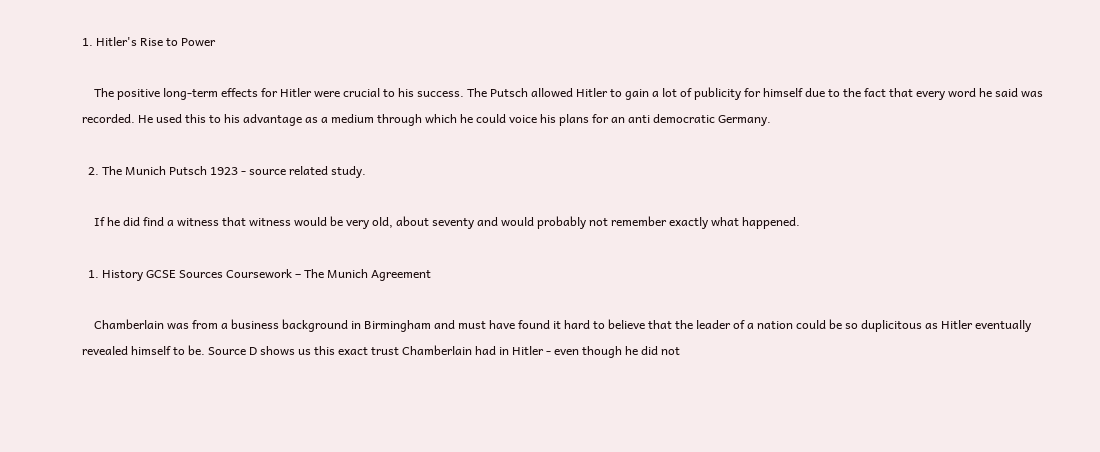1. Hitler's Rise to Power

    The positive long-term effects for Hitler were crucial to his success. The Putsch allowed Hitler to gain a lot of publicity for himself due to the fact that every word he said was recorded. He used this to his advantage as a medium through which he could voice his plans for an anti democratic Germany.

  2. The Munich Putsch 1923 - source related study.

    If he did find a witness that witness would be very old, about seventy and would probably not remember exactly what happened.

  1. History GCSE Sources Coursework – The Munich Agreement

    Chamberlain was from a business background in Birmingham and must have found it hard to believe that the leader of a nation could be so duplicitous as Hitler eventually revealed himself to be. Source D shows us this exact trust Chamberlain had in Hitler - even though he did not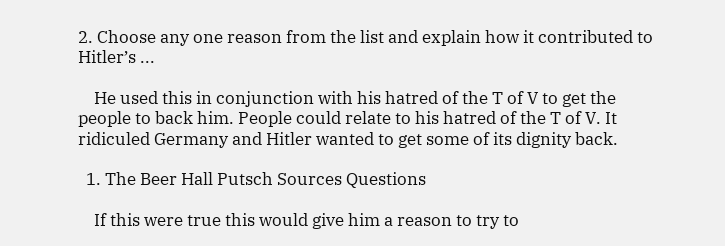2. Choose any one reason from the list and explain how it contributed to Hitler’s ...

    He used this in conjunction with his hatred of the T of V to get the people to back him. People could relate to his hatred of the T of V. It ridiculed Germany and Hitler wanted to get some of its dignity back.

  1. The Beer Hall Putsch Sources Questions

    If this were true this would give him a reason to try to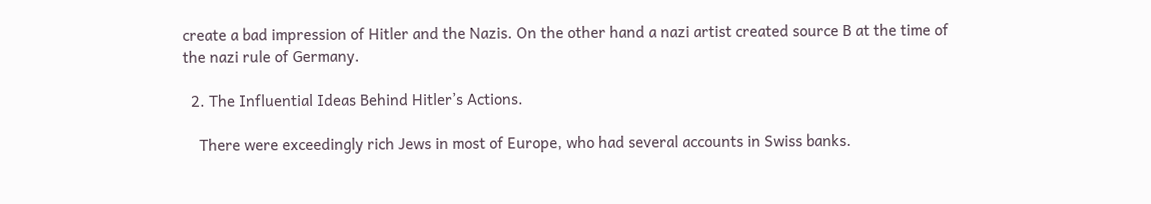create a bad impression of Hitler and the Nazis. On the other hand a nazi artist created source B at the time of the nazi rule of Germany.

  2. The Influential Ideas Behind Hitler’s Actions.

    There were exceedingly rich Jews in most of Europe, who had several accounts in Swiss banks.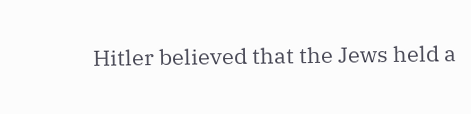Hitler believed that the Jews held a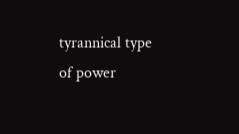tyrannical type of power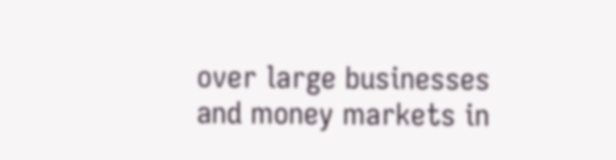over large businesses and money markets in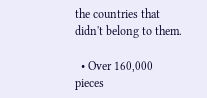the countries that didn't belong to them.

  • Over 160,000 pieces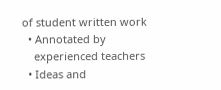of student written work
  • Annotated by
    experienced teachers
  • Ideas and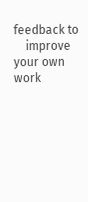feedback to
    improve your own work